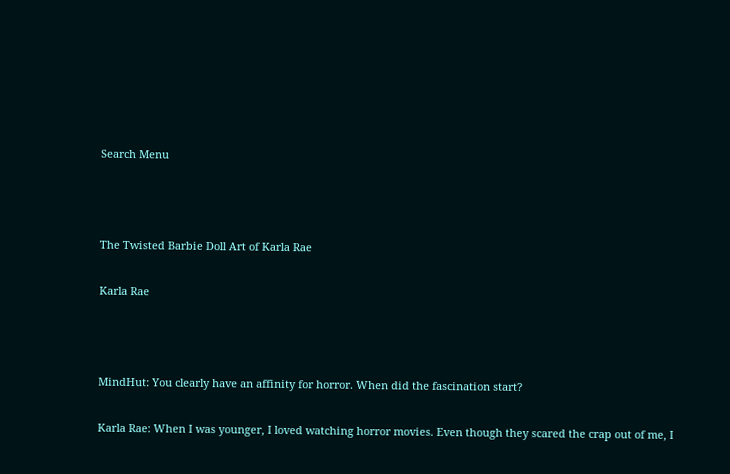Search Menu



The Twisted Barbie Doll Art of Karla Rae

Karla Rae



MindHut: You clearly have an affinity for horror. When did the fascination start?

Karla Rae: When I was younger, I loved watching horror movies. Even though they scared the crap out of me, I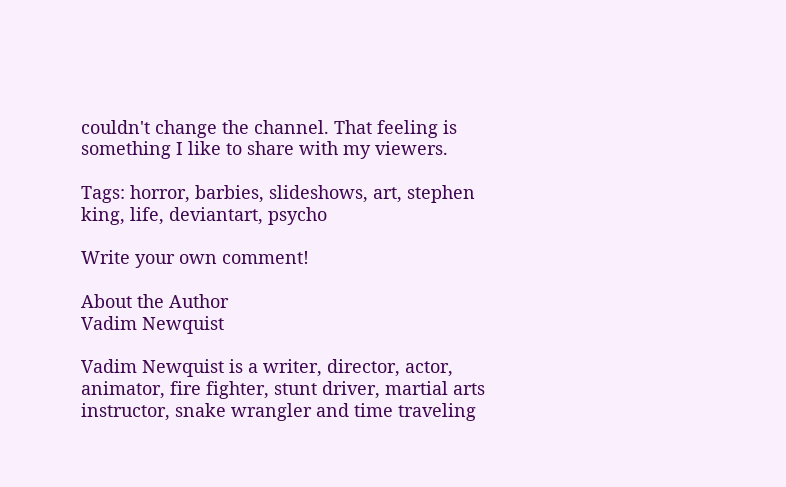couldn't change the channel. That feeling is something I like to share with my viewers.

Tags: horror, barbies, slideshows, art, stephen king, life, deviantart, psycho

Write your own comment!

About the Author
Vadim Newquist

Vadim Newquist is a writer, director, actor, animator, fire fighter, stunt driver, martial arts instructor, snake wrangler and time traveling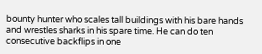bounty hunter who scales tall buildings with his bare hands and wrestles sharks in his spare time. He can do ten consecutive backflips in one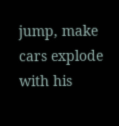jump, make cars explode with his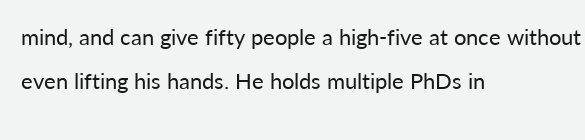mind, and can give fifty people a high-five at once without even lifting his hands. He holds multiple PhDs in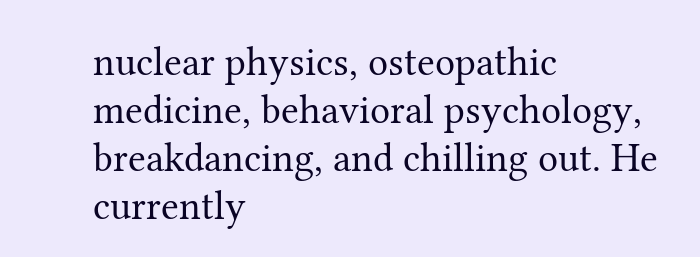nuclear physics, osteopathic medicine, behavioral psychology, breakdancing, and chilling out. He currently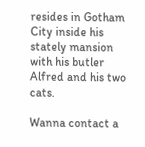resides in Gotham City inside his stately mansion with his butler Alfred and his two cats.

Wanna contact a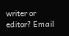writer or editor? Email